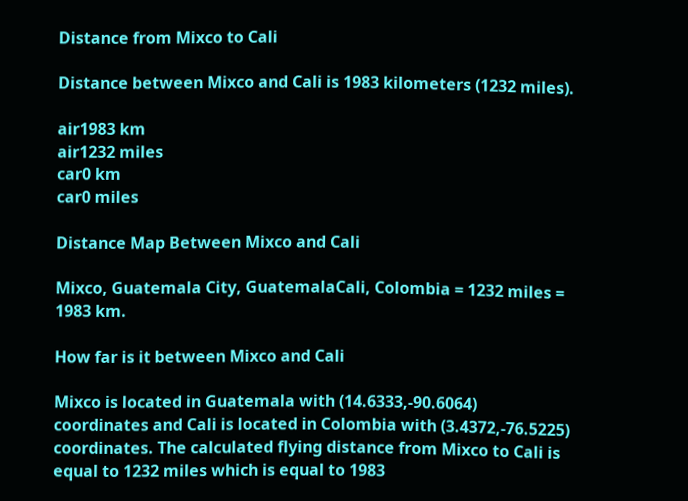Distance from Mixco to Cali

Distance between Mixco and Cali is 1983 kilometers (1232 miles).

air1983 km
air1232 miles
car0 km
car0 miles

Distance Map Between Mixco and Cali

Mixco, Guatemala City, GuatemalaCali, Colombia = 1232 miles = 1983 km.

How far is it between Mixco and Cali

Mixco is located in Guatemala with (14.6333,-90.6064) coordinates and Cali is located in Colombia with (3.4372,-76.5225) coordinates. The calculated flying distance from Mixco to Cali is equal to 1232 miles which is equal to 1983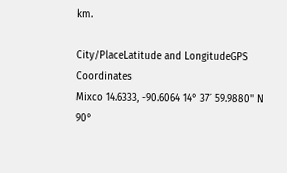km.

City/PlaceLatitude and LongitudeGPS Coordinates
Mixco 14.6333, -90.6064 14° 37´ 59.9880'' N
90°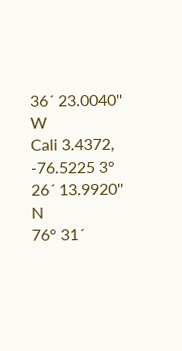36´ 23.0040'' W
Cali 3.4372, -76.5225 3° 26´ 13.9920'' N
76° 31´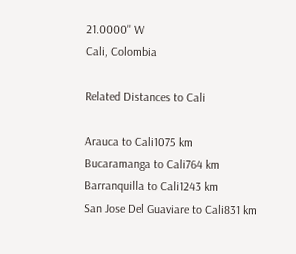21.0000'' W
Cali, Colombia

Related Distances to Cali

Arauca to Cali1075 km
Bucaramanga to Cali764 km
Barranquilla to Cali1243 km
San Jose Del Guaviare to Cali831 km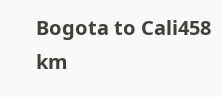Bogota to Cali458 km